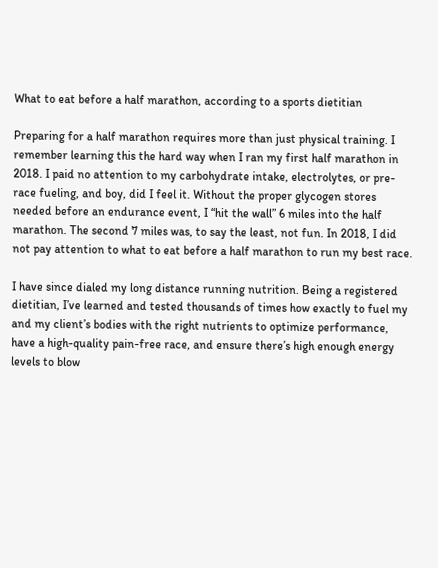What to eat before a half marathon, according to a sports dietitian

Preparing for a half marathon requires more than just physical training. I remember learning this the hard way when I ran my first half marathon in 2018. I paid no attention to my carbohydrate intake, electrolytes, or pre-race fueling, and boy, did I feel it. Without the proper glycogen stores needed before an endurance event, I “hit the wall” 6 miles into the half marathon. The second 7 miles was, to say the least, not fun. In 2018, I did not pay attention to what to eat before a half marathon to run my best race.

I have since dialed my long distance running nutrition. Being a registered dietitian, I’ve learned and tested thousands of times how exactly to fuel my and my client’s bodies with the right nutrients to optimize performance, have a high-quality pain-free race, and ensure there’s high enough energy levels to blow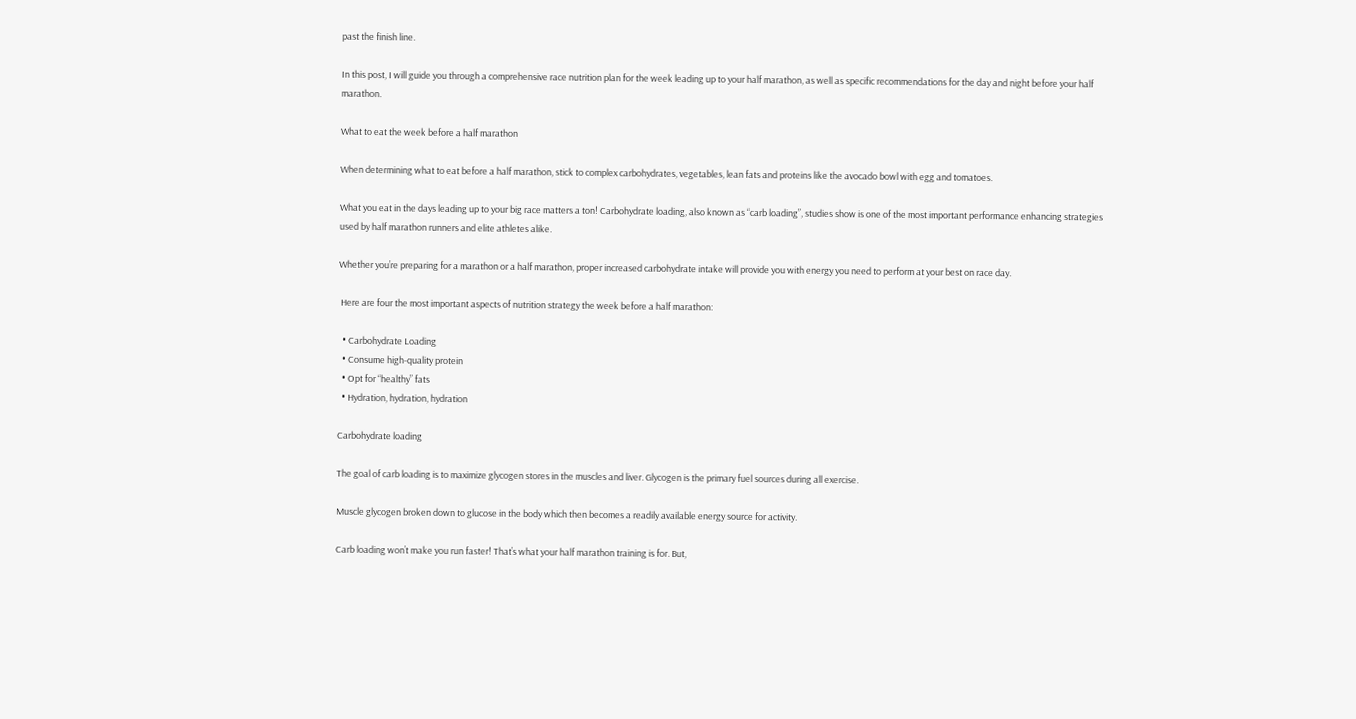past the finish line.

In this post, I will guide you through a comprehensive race nutrition plan for the week leading up to your half marathon, as well as specific recommendations for the day and night before your half marathon.

What to eat the week before a half marathon

When determining what to eat before a half marathon, stick to complex carbohydrates, vegetables, lean fats and proteins like the avocado bowl with egg and tomatoes.

What you eat in the days leading up to your big race matters a ton! Carbohydrate loading, also known as “carb loading”, studies show is one of the most important performance enhancing strategies used by half marathon runners and elite athletes alike.

Whether you’re preparing for a marathon or a half marathon, proper increased carbohydrate intake will provide you with energy you need to perform at your best on race day.

 Here are four the most important aspects of nutrition strategy the week before a half marathon:

  • Carbohydrate Loading
  • Consume high-quality protein
  • Opt for “healthy” fats
  • Hydration, hydration, hydration

Carbohydrate loading

The goal of carb loading is to maximize glycogen stores in the muscles and liver. Glycogen is the primary fuel sources during all exercise.

Muscle glycogen broken down to glucose in the body which then becomes a readily available energy source for activity.

Carb loading won’t make you run faster! That’s what your half marathon training is for. But,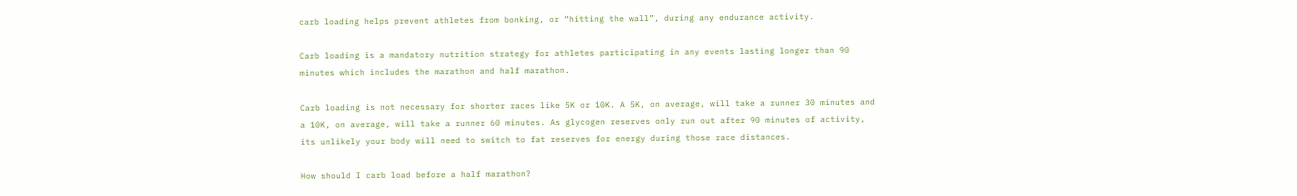carb loading helps prevent athletes from bonking, or “hitting the wall”, during any endurance activity.

Carb loading is a mandatory nutrition strategy for athletes participating in any events lasting longer than 90 minutes which includes the marathon and half marathon.

Carb loading is not necessary for shorter races like 5K or 10K. A 5K, on average, will take a runner 30 minutes and a 10K, on average, will take a runner 60 minutes. As glycogen reserves only run out after 90 minutes of activity, its unlikely your body will need to switch to fat reserves for energy during those race distances.

How should I carb load before a half marathon?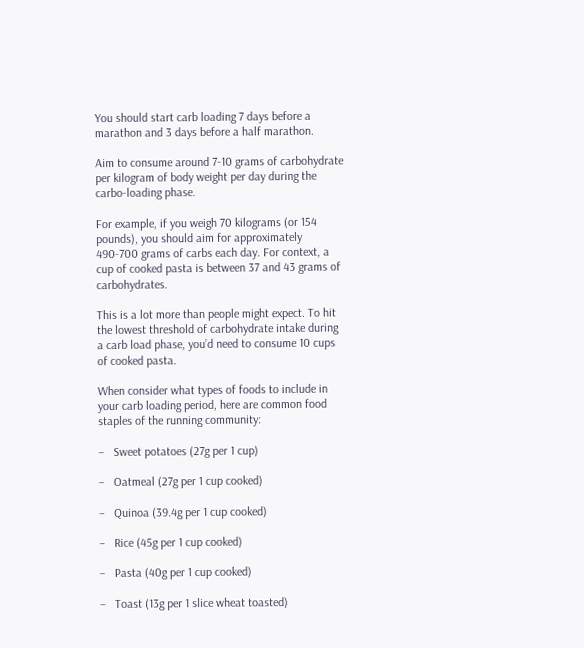You should start carb loading 7 days before a marathon and 3 days before a half marathon.

Aim to consume around 7-10 grams of carbohydrate per kilogram of body weight per day during the carbo-loading phase.

For example, if you weigh 70 kilograms (or 154 pounds), you should aim for approximately 490-700 grams of carbs each day. For context, a cup of cooked pasta is between 37 and 43 grams of carbohydrates.

This is a lot more than people might expect. To hit the lowest threshold of carbohydrate intake during a carb load phase, you’d need to consume 10 cups of cooked pasta.

When consider what types of foods to include in your carb loading period, here are common food staples of the running community:

–   Sweet potatoes (27g per 1 cup)

–   Oatmeal (27g per 1 cup cooked)

–   Quinoa (39.4g per 1 cup cooked)

–   Rice (45g per 1 cup cooked)

–   Pasta (40g per 1 cup cooked)

–   Toast (13g per 1 slice wheat toasted)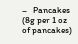–   Pancakes (8g per 1 oz of pancakes)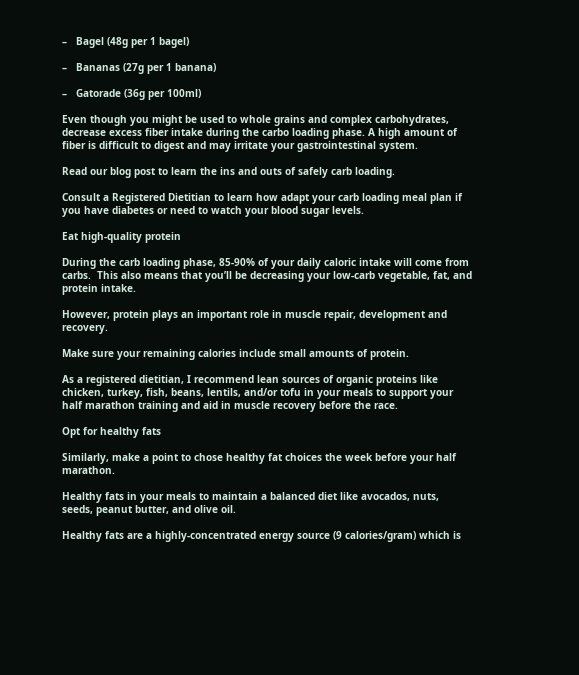–   Bagel (48g per 1 bagel)

–   Bananas (27g per 1 banana)

–   Gatorade (36g per 100ml)

Even though you might be used to whole grains and complex carbohydrates, decrease excess fiber intake during the carbo loading phase. A high amount of fiber is difficult to digest and may irritate your gastrointestinal system.

Read our blog post to learn the ins and outs of safely carb loading.

Consult a Registered Dietitian to learn how adapt your carb loading meal plan if you have diabetes or need to watch your blood sugar levels.

Eat high-quality protein

During the carb loading phase, 85-90% of your daily caloric intake will come from carbs.  This also means that you’ll be decreasing your low-carb vegetable, fat, and protein intake.

However, protein plays an important role in muscle repair, development and recovery.

Make sure your remaining calories include small amounts of protein.

As a registered dietitian, I recommend lean sources of organic proteins like chicken, turkey, fish, beans, lentils, and/or tofu in your meals to support your half marathon training and aid in muscle recovery before the race.

Opt for healthy fats

Similarly, make a point to chose healthy fat choices the week before your half marathon.

Healthy fats in your meals to maintain a balanced diet like avocados, nuts, seeds, peanut butter, and olive oil.

Healthy fats are a highly-concentrated energy source (9 calories/gram) which is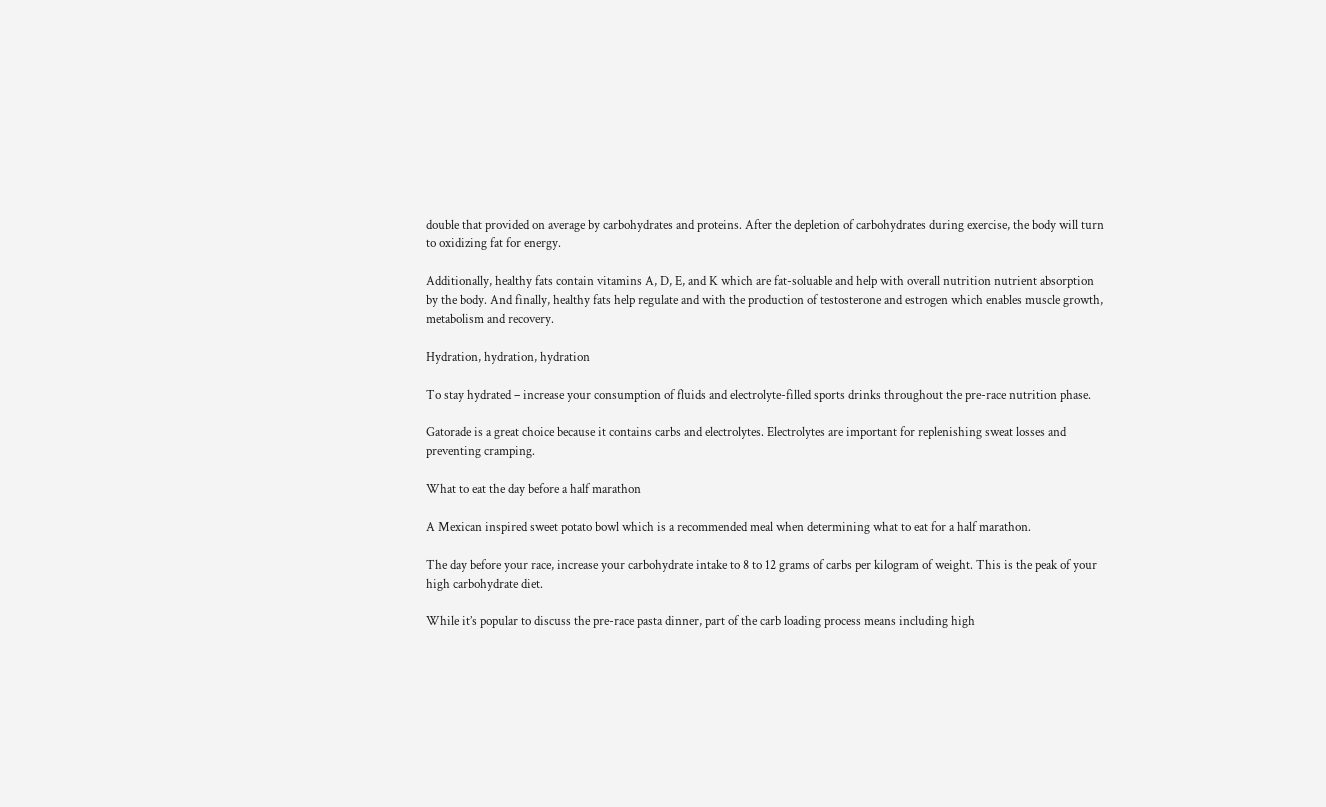double that provided on average by carbohydrates and proteins. After the depletion of carbohydrates during exercise, the body will turn to oxidizing fat for energy.

Additionally, healthy fats contain vitamins A, D, E, and K which are fat-soluable and help with overall nutrition nutrient absorption by the body. And finally, healthy fats help regulate and with the production of testosterone and estrogen which enables muscle growth, metabolism and recovery.

Hydration, hydration, hydration

To stay hydrated – increase your consumption of fluids and electrolyte-filled sports drinks throughout the pre-race nutrition phase.

Gatorade is a great choice because it contains carbs and electrolytes. Electrolytes are important for replenishing sweat losses and preventing cramping.

What to eat the day before a half marathon

A Mexican inspired sweet potato bowl which is a recommended meal when determining what to eat for a half marathon.

The day before your race, increase your carbohydrate intake to 8 to 12 grams of carbs per kilogram of weight. This is the peak of your high carbohydrate diet.

While it’s popular to discuss the pre-race pasta dinner, part of the carb loading process means including high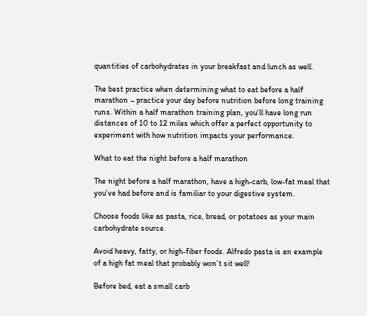quantities of carbohydrates in your breakfast and lunch as well.

The best practice when determining what to eat before a half marathon – practice your day before nutrition before long training runs. Within a half marathon training plan, you’ll have long run distances of 10 to 12 miles which offer a perfect opportunity to experiment with how nutrition impacts your performance.

What to eat the night before a half marathon

The night before a half marathon, have a high-carb, low-fat meal that you’ve had before and is familiar to your digestive system.

Choose foods like as pasta, rice, bread, or potatoes as your main carbohydrate source.

Avoid heavy, fatty, or high-fiber foods. Alfredo pasta is an example of a high fat meal that probably won’t sit well!

Before bed, eat a small carb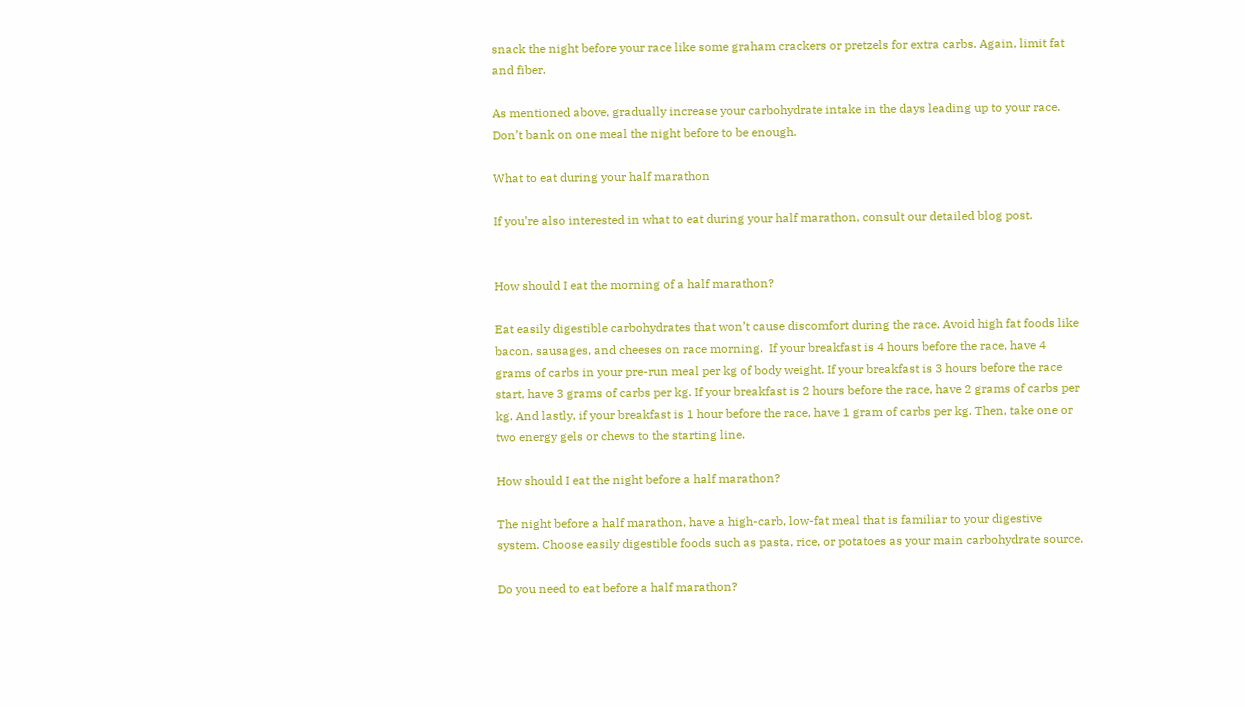snack the night before your race like some graham crackers or pretzels for extra carbs. Again, limit fat and fiber.

As mentioned above, gradually increase your carbohydrate intake in the days leading up to your race. Don’t bank on one meal the night before to be enough.

What to eat during your half marathon

If you’re also interested in what to eat during your half marathon, consult our detailed blog post.


How should I eat the morning of a half marathon?

Eat easily digestible carbohydrates that won’t cause discomfort during the race. Avoid high fat foods like bacon, sausages, and cheeses on race morning.  If your breakfast is 4 hours before the race, have 4 grams of carbs in your pre-run meal per kg of body weight. If your breakfast is 3 hours before the race start, have 3 grams of carbs per kg. If your breakfast is 2 hours before the race, have 2 grams of carbs per kg. And lastly, if your breakfast is 1 hour before the race, have 1 gram of carbs per kg. Then, take one or two energy gels or chews to the starting line.

How should I eat the night before a half marathon?

The night before a half marathon, have a high-carb, low-fat meal that is familiar to your digestive system. Choose easily digestible foods such as pasta, rice, or potatoes as your main carbohydrate source.

Do you need to eat before a half marathon?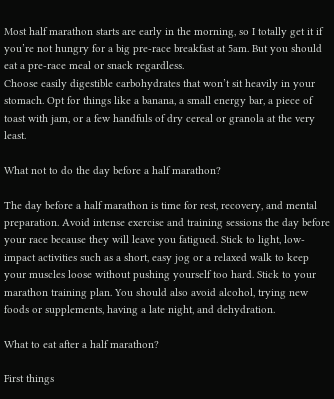Most half marathon starts are early in the morning, so I totally get it if you’re not hungry for a big pre-race breakfast at 5am. But you should eat a pre-race meal or snack regardless.
Choose easily digestible carbohydrates that won’t sit heavily in your stomach. Opt for things like a banana, a small energy bar, a piece of toast with jam, or a few handfuls of dry cereal or granola at the very least.

What not to do the day before a half marathon?

The day before a half marathon is time for rest, recovery, and mental preparation. Avoid intense exercise and training sessions the day before your race because they will leave you fatigued. Stick to light, low-impact activities such as a short, easy jog or a relaxed walk to keep your muscles loose without pushing yourself too hard. Stick to your marathon training plan. You should also avoid alcohol, trying new foods or supplements, having a late night, and dehydration.

What to eat after a half marathon?

First things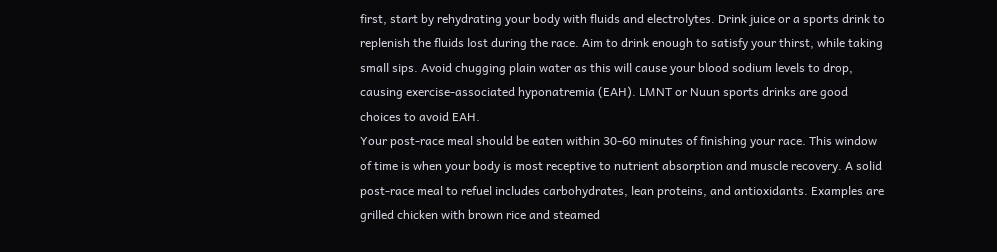first, start by rehydrating your body with fluids and electrolytes. Drink juice or a sports drink to replenish the fluids lost during the race. Aim to drink enough to satisfy your thirst, while taking small sips. Avoid chugging plain water as this will cause your blood sodium levels to drop, causing exercise-associated hyponatremia (EAH). LMNT or Nuun sports drinks are good choices to avoid EAH.
Your post-race meal should be eaten within 30-60 minutes of finishing your race. This window of time is when your body is most receptive to nutrient absorption and muscle recovery. A solid post-race meal to refuel includes carbohydrates, lean proteins, and antioxidants. Examples are grilled chicken with brown rice and steamed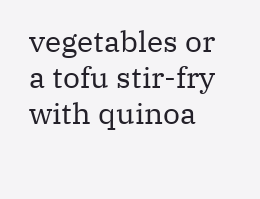vegetables or a tofu stir-fry with quinoa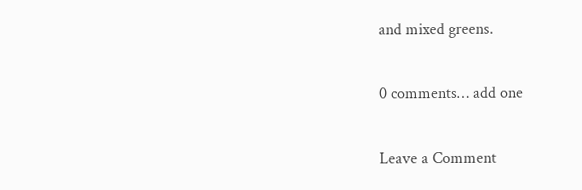and mixed greens.

0 comments… add one

Leave a Comment